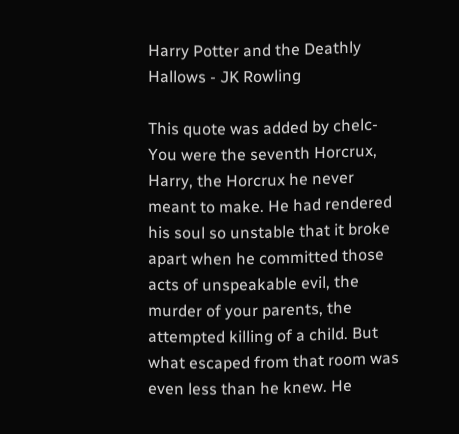Harry Potter and the Deathly Hallows - JK Rowling

This quote was added by chelc-
You were the seventh Horcrux, Harry, the Horcrux he never meant to make. He had rendered his soul so unstable that it broke apart when he committed those acts of unspeakable evil, the murder of your parents, the attempted killing of a child. But what escaped from that room was even less than he knew. He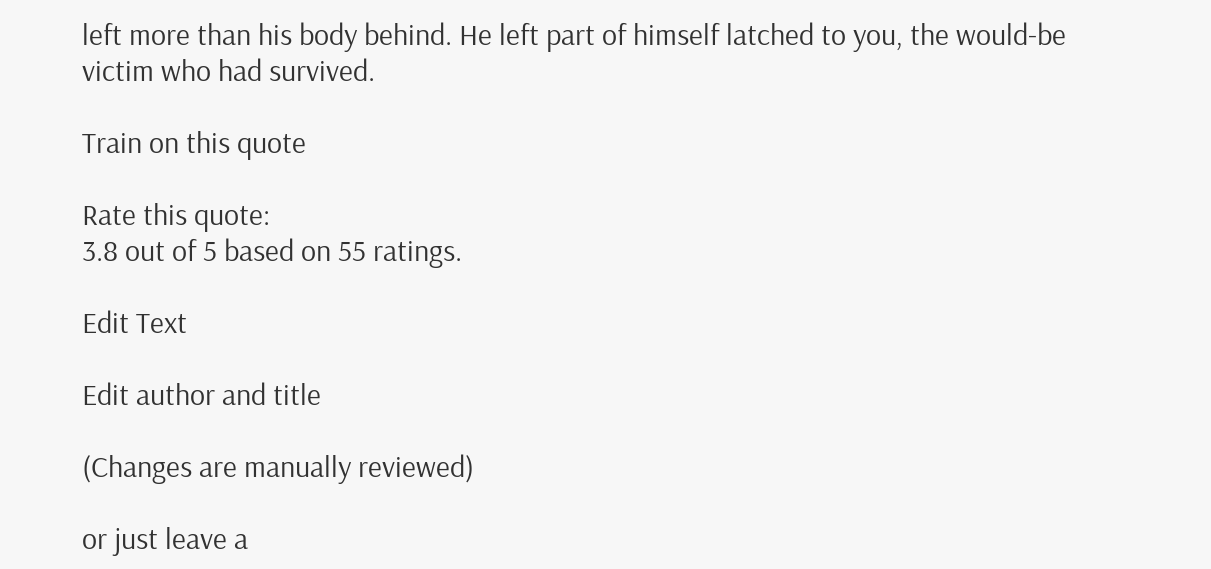left more than his body behind. He left part of himself latched to you, the would-be victim who had survived.

Train on this quote

Rate this quote:
3.8 out of 5 based on 55 ratings.

Edit Text

Edit author and title

(Changes are manually reviewed)

or just leave a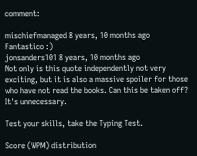comment:

mischiefmanaged 8 years, 10 months ago
Fantastico :)
jonsanders101 8 years, 10 months ago
Not only is this quote independently not very exciting, but it is also a massive spoiler for those who have not read the books. Can this be taken off? It's unnecessary.

Test your skills, take the Typing Test.

Score (WPM) distribution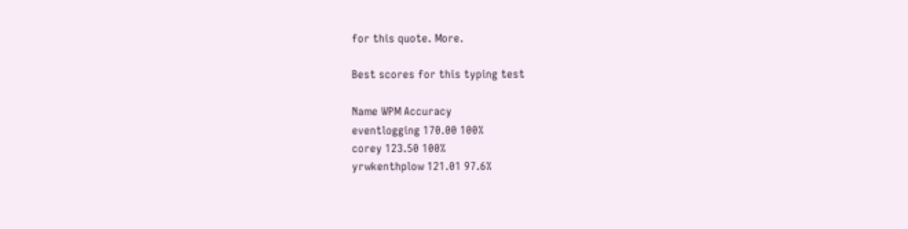for this quote. More.

Best scores for this typing test

Name WPM Accuracy
eventlogging 170.00 100%
corey 123.50 100%
yrwkenthplow 121.01 97.6%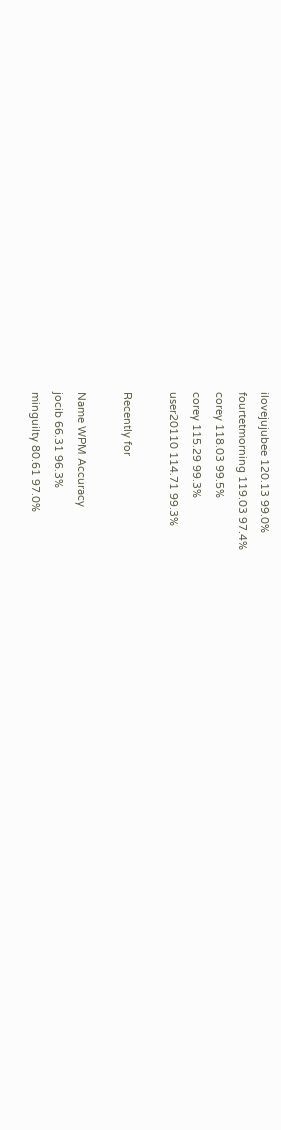ilovejujubee 120.13 99.0%
fourtetmorning 119.03 97.4%
corey 118.03 99.5%
corey 115.29 99.3%
user20110 114.71 99.3%

Recently for

Name WPM Accuracy
jocib 66.31 96.3%
minguilty 80.61 97.0%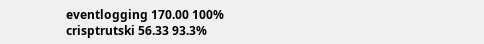eventlogging 170.00 100%
crisptrutski 56.33 93.3%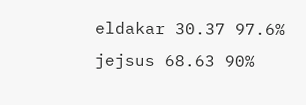eldakar 30.37 97.6%
jejsus 68.63 90%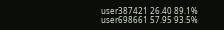user387421 26.40 89.1%
user698661 57.95 93.5%